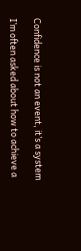Confidence is not an event, it’s a system

I’m often asked about how to achieve a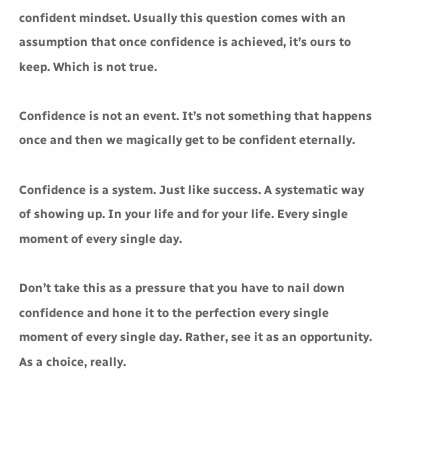confident mindset. Usually this question comes with an assumption that once confidence is achieved, it’s ours to keep. Which is not true.

Confidence is not an event. It’s not something that happens once and then we magically get to be confident eternally.

Confidence is a system. Just like success. A systematic way of showing up. In your life and for your life. Every single moment of every single day.

Don’t take this as a pressure that you have to nail down confidence and hone it to the perfection every single moment of every single day. Rather, see it as an opportunity. As a choice, really.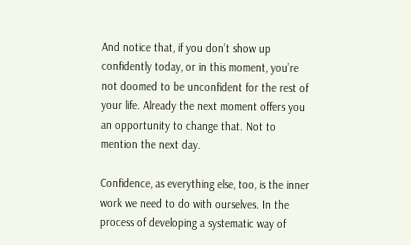And notice that, if you don’t show up confidently today, or in this moment, you’re not doomed to be unconfident for the rest of your life. Already the next moment offers you an opportunity to change that. Not to mention the next day.

Confidence, as everything else, too, is the inner work we need to do with ourselves. In the process of developing a systematic way of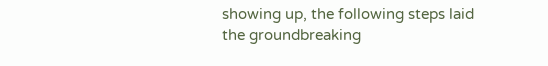showing up, the following steps laid the groundbreaking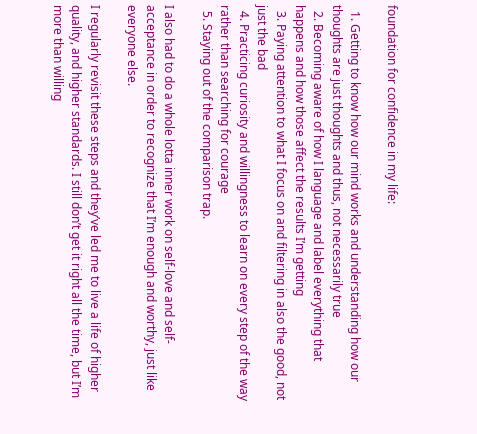foundation for confidence in my life:

  1. Getting to know how our mind works and understanding how our thoughts are just thoughts and thus, not necessarily true
  2. Becoming aware of how I language and label everything that happens and how those affect the results I’m getting
  3. Paying attention to what I focus on and filtering in also the good, not just the bad
  4. Practicing curiosity and willingness to learn on every step of the way rather than searching for courage
  5. Staying out of the comparison trap.

I also had to do a whole lotta inner work on self-love and self-acceptance in order to recognize that I’m enough and worthy, just like everyone else.

I regularly revisit these steps and they’ve led me to live a life of higher quality, and higher standards. I still don’t get it right all the time, but I’m more than willing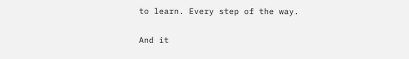to learn. Every step of the way.

And it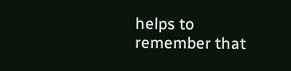helps to remember that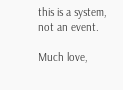this is a system, not an event.

Much love,